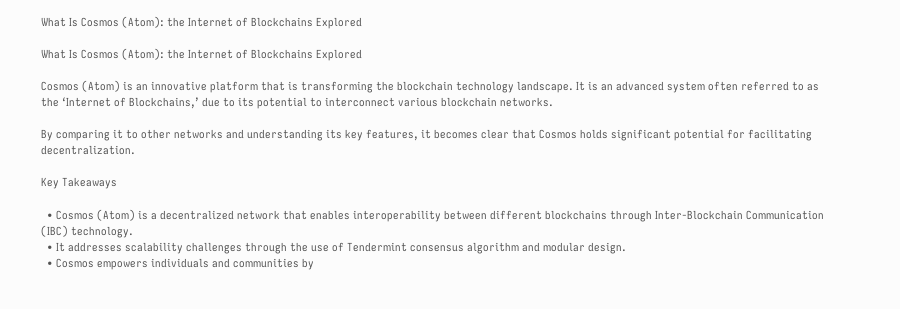What Is Cosmos (Atom): the Internet of Blockchains Explored

What Is Cosmos (Atom): the Internet of Blockchains Explored

Cosmos (Atom) is an innovative platform that is transforming the blockchain technology landscape. It is an advanced system often referred to as the ‘Internet of Blockchains,’ due to its potential to interconnect various blockchain networks.

By comparing it to other networks and understanding its key features, it becomes clear that Cosmos holds significant potential for facilitating decentralization.

Key Takeaways

  • Cosmos (Atom) is a decentralized network that enables interoperability between different blockchains through Inter-Blockchain Communication (IBC) technology.
  • It addresses scalability challenges through the use of Tendermint consensus algorithm and modular design.
  • Cosmos empowers individuals and communities by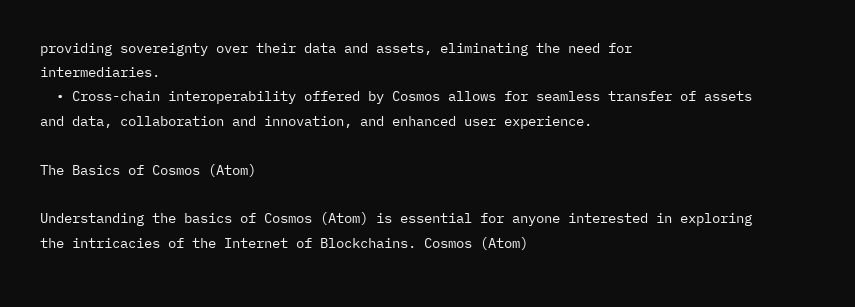providing sovereignty over their data and assets, eliminating the need for intermediaries.
  • Cross-chain interoperability offered by Cosmos allows for seamless transfer of assets and data, collaboration and innovation, and enhanced user experience.

The Basics of Cosmos (Atom)

Understanding the basics of Cosmos (Atom) is essential for anyone interested in exploring the intricacies of the Internet of Blockchains. Cosmos (Atom)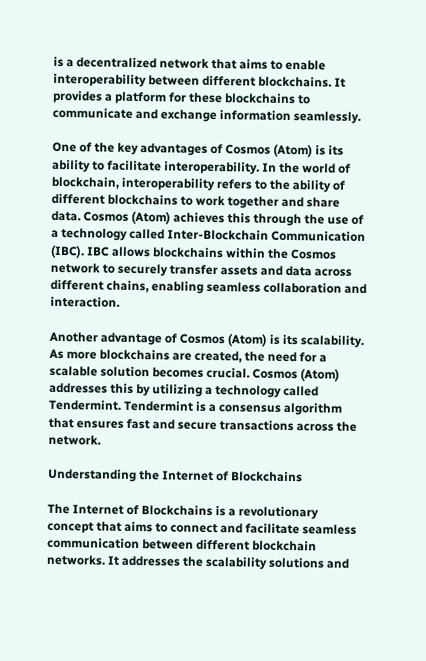is a decentralized network that aims to enable interoperability between different blockchains. It provides a platform for these blockchains to communicate and exchange information seamlessly.

One of the key advantages of Cosmos (Atom) is its ability to facilitate interoperability. In the world of blockchain, interoperability refers to the ability of different blockchains to work together and share data. Cosmos (Atom) achieves this through the use of a technology called Inter-Blockchain Communication (IBC). IBC allows blockchains within the Cosmos network to securely transfer assets and data across different chains, enabling seamless collaboration and interaction.

Another advantage of Cosmos (Atom) is its scalability. As more blockchains are created, the need for a scalable solution becomes crucial. Cosmos (Atom) addresses this by utilizing a technology called Tendermint. Tendermint is a consensus algorithm that ensures fast and secure transactions across the network.

Understanding the Internet of Blockchains

The Internet of Blockchains is a revolutionary concept that aims to connect and facilitate seamless communication between different blockchain networks. It addresses the scalability solutions and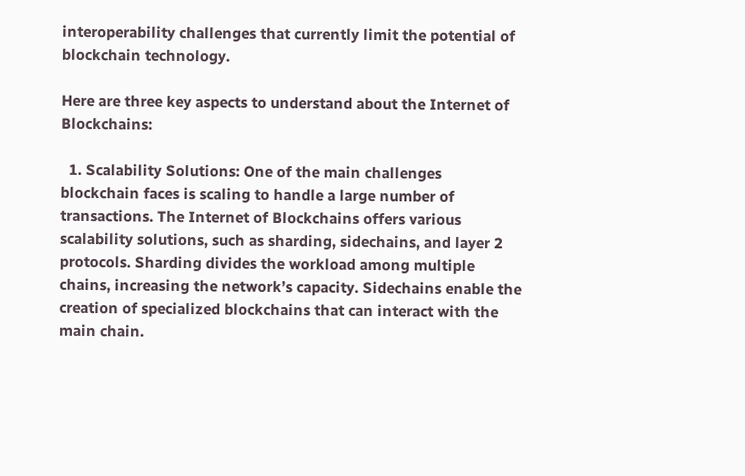interoperability challenges that currently limit the potential of blockchain technology.

Here are three key aspects to understand about the Internet of Blockchains:

  1. Scalability Solutions: One of the main challenges blockchain faces is scaling to handle a large number of transactions. The Internet of Blockchains offers various scalability solutions, such as sharding, sidechains, and layer 2 protocols. Sharding divides the workload among multiple chains, increasing the network’s capacity. Sidechains enable the creation of specialized blockchains that can interact with the main chain.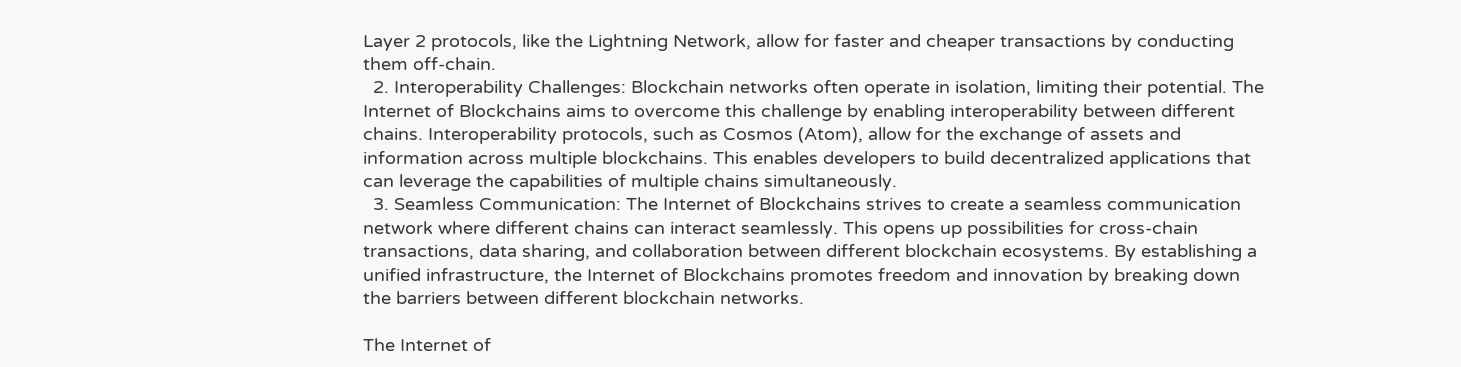Layer 2 protocols, like the Lightning Network, allow for faster and cheaper transactions by conducting them off-chain.
  2. Interoperability Challenges: Blockchain networks often operate in isolation, limiting their potential. The Internet of Blockchains aims to overcome this challenge by enabling interoperability between different chains. Interoperability protocols, such as Cosmos (Atom), allow for the exchange of assets and information across multiple blockchains. This enables developers to build decentralized applications that can leverage the capabilities of multiple chains simultaneously.
  3. Seamless Communication: The Internet of Blockchains strives to create a seamless communication network where different chains can interact seamlessly. This opens up possibilities for cross-chain transactions, data sharing, and collaboration between different blockchain ecosystems. By establishing a unified infrastructure, the Internet of Blockchains promotes freedom and innovation by breaking down the barriers between different blockchain networks.

The Internet of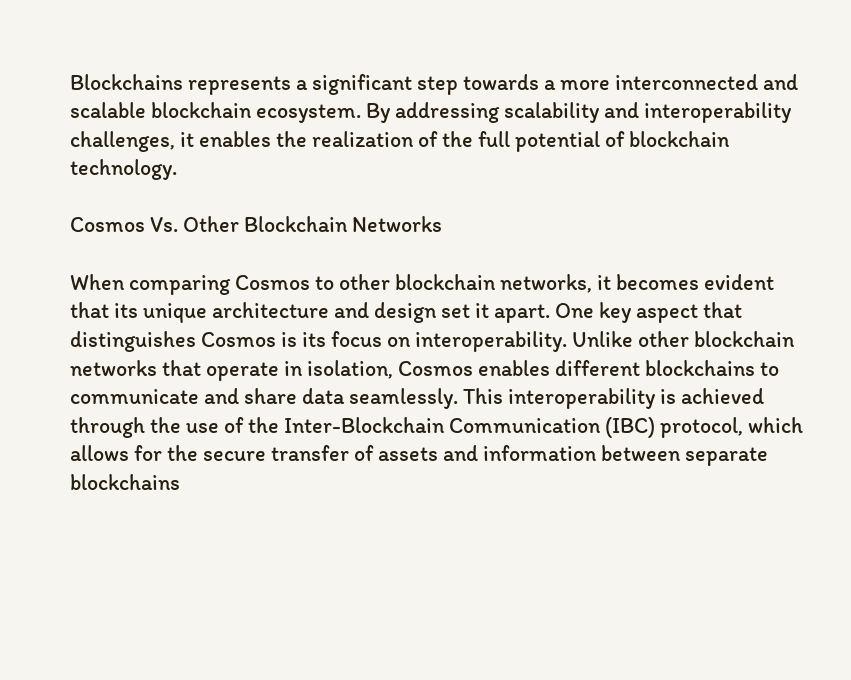Blockchains represents a significant step towards a more interconnected and scalable blockchain ecosystem. By addressing scalability and interoperability challenges, it enables the realization of the full potential of blockchain technology.

Cosmos Vs. Other Blockchain Networks

When comparing Cosmos to other blockchain networks, it becomes evident that its unique architecture and design set it apart. One key aspect that distinguishes Cosmos is its focus on interoperability. Unlike other blockchain networks that operate in isolation, Cosmos enables different blockchains to communicate and share data seamlessly. This interoperability is achieved through the use of the Inter-Blockchain Communication (IBC) protocol, which allows for the secure transfer of assets and information between separate blockchains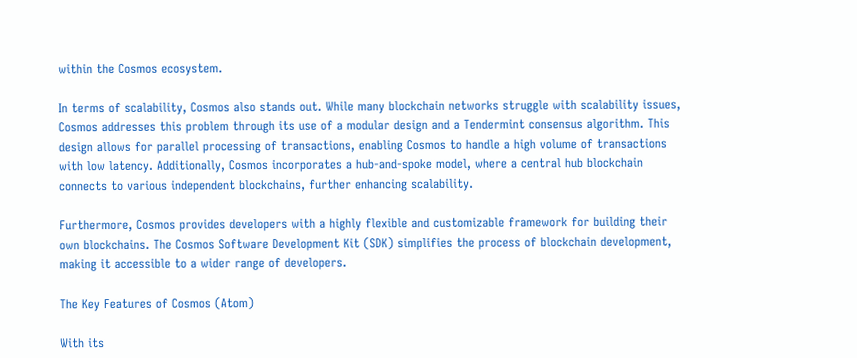within the Cosmos ecosystem.

In terms of scalability, Cosmos also stands out. While many blockchain networks struggle with scalability issues, Cosmos addresses this problem through its use of a modular design and a Tendermint consensus algorithm. This design allows for parallel processing of transactions, enabling Cosmos to handle a high volume of transactions with low latency. Additionally, Cosmos incorporates a hub-and-spoke model, where a central hub blockchain connects to various independent blockchains, further enhancing scalability.

Furthermore, Cosmos provides developers with a highly flexible and customizable framework for building their own blockchains. The Cosmos Software Development Kit (SDK) simplifies the process of blockchain development, making it accessible to a wider range of developers.

The Key Features of Cosmos (Atom)

With its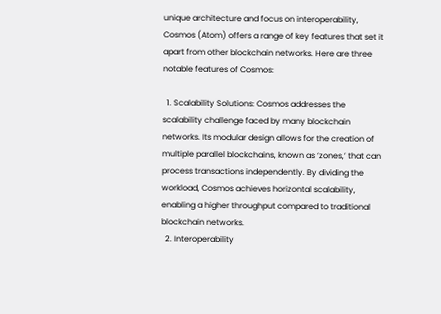unique architecture and focus on interoperability, Cosmos (Atom) offers a range of key features that set it apart from other blockchain networks. Here are three notable features of Cosmos:

  1. Scalability Solutions: Cosmos addresses the scalability challenge faced by many blockchain networks. Its modular design allows for the creation of multiple parallel blockchains, known as ‘zones,’ that can process transactions independently. By dividing the workload, Cosmos achieves horizontal scalability, enabling a higher throughput compared to traditional blockchain networks.
  2. Interoperability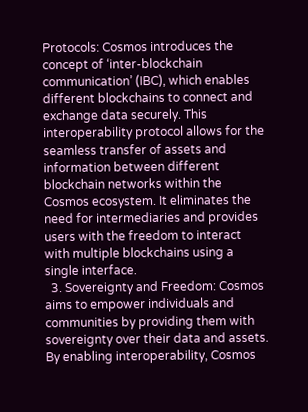Protocols: Cosmos introduces the concept of ‘inter-blockchain communication’ (IBC), which enables different blockchains to connect and exchange data securely. This interoperability protocol allows for the seamless transfer of assets and information between different blockchain networks within the Cosmos ecosystem. It eliminates the need for intermediaries and provides users with the freedom to interact with multiple blockchains using a single interface.
  3. Sovereignty and Freedom: Cosmos aims to empower individuals and communities by providing them with sovereignty over their data and assets. By enabling interoperability, Cosmos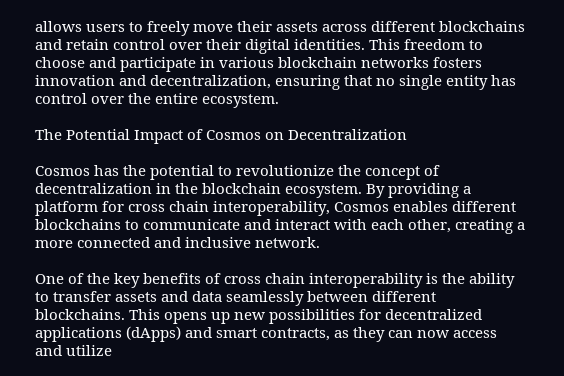allows users to freely move their assets across different blockchains and retain control over their digital identities. This freedom to choose and participate in various blockchain networks fosters innovation and decentralization, ensuring that no single entity has control over the entire ecosystem.

The Potential Impact of Cosmos on Decentralization

Cosmos has the potential to revolutionize the concept of decentralization in the blockchain ecosystem. By providing a platform for cross chain interoperability, Cosmos enables different blockchains to communicate and interact with each other, creating a more connected and inclusive network.

One of the key benefits of cross chain interoperability is the ability to transfer assets and data seamlessly between different blockchains. This opens up new possibilities for decentralized applications (dApps) and smart contracts, as they can now access and utilize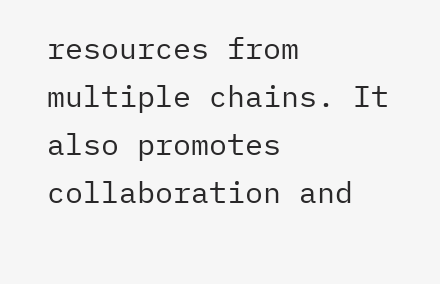resources from multiple chains. It also promotes collaboration and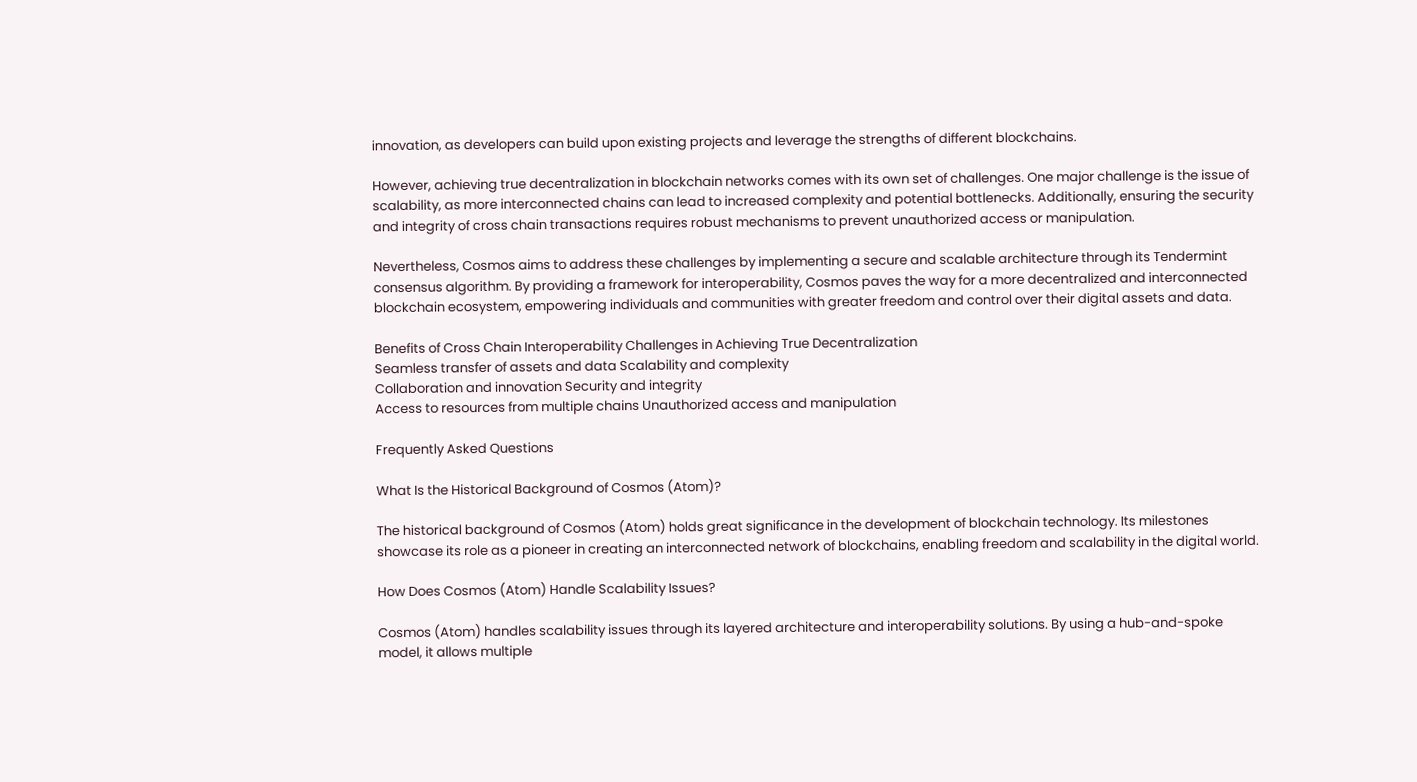innovation, as developers can build upon existing projects and leverage the strengths of different blockchains.

However, achieving true decentralization in blockchain networks comes with its own set of challenges. One major challenge is the issue of scalability, as more interconnected chains can lead to increased complexity and potential bottlenecks. Additionally, ensuring the security and integrity of cross chain transactions requires robust mechanisms to prevent unauthorized access or manipulation.

Nevertheless, Cosmos aims to address these challenges by implementing a secure and scalable architecture through its Tendermint consensus algorithm. By providing a framework for interoperability, Cosmos paves the way for a more decentralized and interconnected blockchain ecosystem, empowering individuals and communities with greater freedom and control over their digital assets and data.

Benefits of Cross Chain Interoperability Challenges in Achieving True Decentralization
Seamless transfer of assets and data Scalability and complexity
Collaboration and innovation Security and integrity
Access to resources from multiple chains Unauthorized access and manipulation

Frequently Asked Questions

What Is the Historical Background of Cosmos (Atom)?

The historical background of Cosmos (Atom) holds great significance in the development of blockchain technology. Its milestones showcase its role as a pioneer in creating an interconnected network of blockchains, enabling freedom and scalability in the digital world.

How Does Cosmos (Atom) Handle Scalability Issues?

Cosmos (Atom) handles scalability issues through its layered architecture and interoperability solutions. By using a hub-and-spoke model, it allows multiple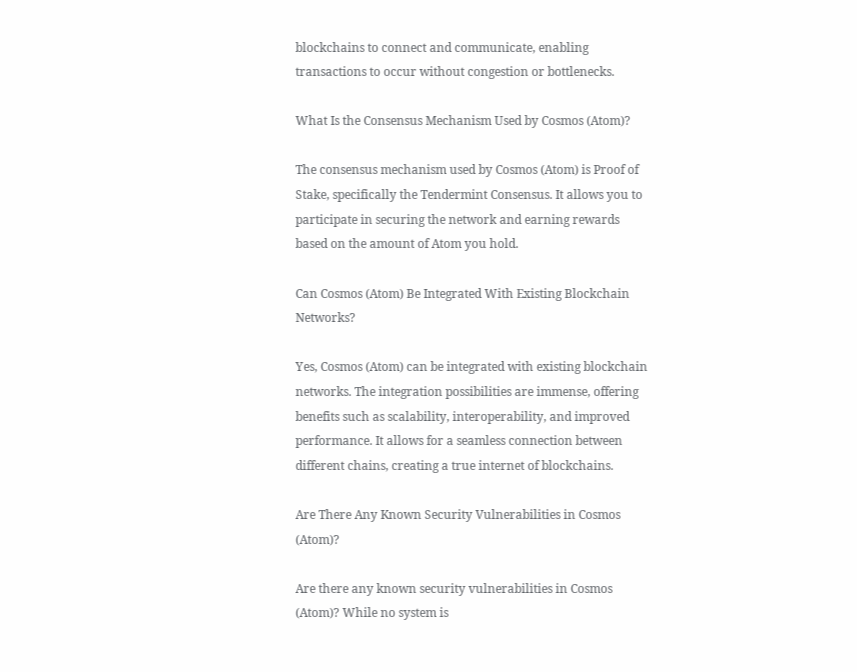blockchains to connect and communicate, enabling transactions to occur without congestion or bottlenecks.

What Is the Consensus Mechanism Used by Cosmos (Atom)?

The consensus mechanism used by Cosmos (Atom) is Proof of Stake, specifically the Tendermint Consensus. It allows you to participate in securing the network and earning rewards based on the amount of Atom you hold.

Can Cosmos (Atom) Be Integrated With Existing Blockchain Networks?

Yes, Cosmos (Atom) can be integrated with existing blockchain networks. The integration possibilities are immense, offering benefits such as scalability, interoperability, and improved performance. It allows for a seamless connection between different chains, creating a true internet of blockchains.

Are There Any Known Security Vulnerabilities in Cosmos (Atom)?

Are there any known security vulnerabilities in Cosmos (Atom)? While no system is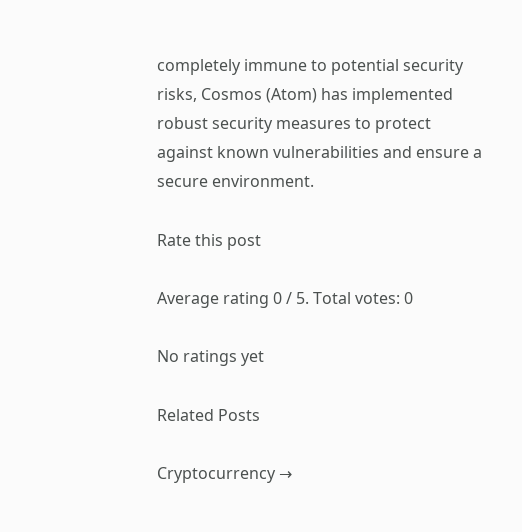completely immune to potential security risks, Cosmos (Atom) has implemented robust security measures to protect against known vulnerabilities and ensure a secure environment.

Rate this post

Average rating 0 / 5. Total votes: 0

No ratings yet

Related Posts

Cryptocurrency →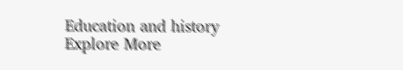Education and history
Explore More